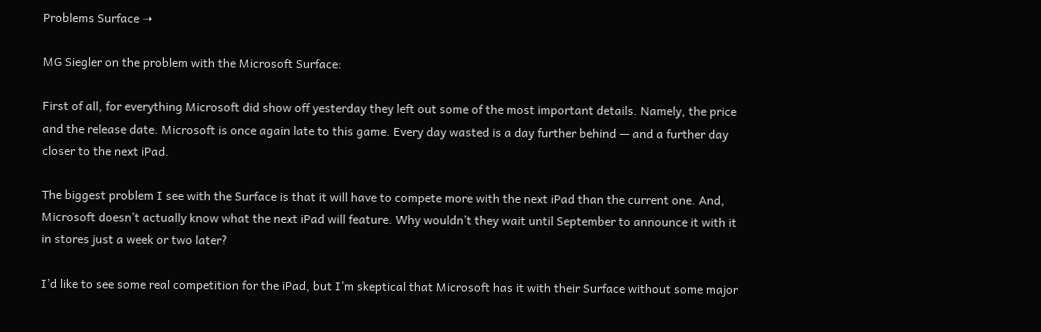Problems Surface ➝

MG Siegler on the problem with the Microsoft Surface:

First of all, for everything Microsoft did show off yesterday they left out some of the most important details. Namely, the price and the release date. Microsoft is once again late to this game. Every day wasted is a day further behind — and a further day closer to the next iPad.

The biggest problem I see with the Surface is that it will have to compete more with the next iPad than the current one. And, Microsoft doesn’t actually know what the next iPad will feature. Why wouldn’t they wait until September to announce it with it in stores just a week or two later?

I’d like to see some real competition for the iPad, but I’m skeptical that Microsoft has it with their Surface without some major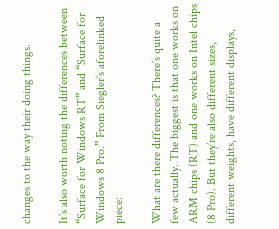changes to the way their doing things.

It’s also worth noting the differences between “Surface for Windows RT” and “Surface for Windows 8 Pro.” From Siegler’s aforelinked piece:

What are there differences? There’s quite a few actually. The biggest is that one works on ARM chips (RT) and one works on Intel chips (8 Pro). But they’re also different sizes, different weights, have different displays,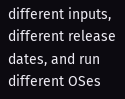different inputs, different release dates, and run different OSes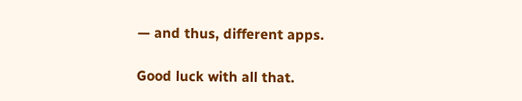— and thus, different apps.

Good luck with all that.